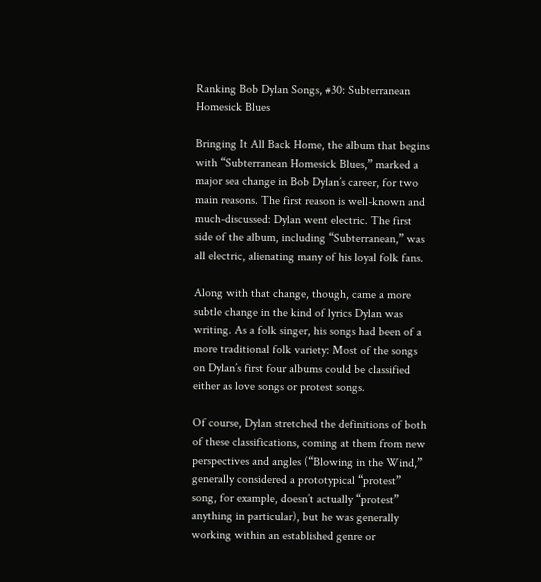Ranking Bob Dylan Songs, #30: Subterranean Homesick Blues

Bringing It All Back Home, the album that begins with “Subterranean Homesick Blues,” marked a major sea change in Bob Dylan’s career, for two main reasons. The first reason is well-known and much-discussed: Dylan went electric. The first side of the album, including “Subterranean,” was all electric, alienating many of his loyal folk fans.

Along with that change, though, came a more subtle change in the kind of lyrics Dylan was writing. As a folk singer, his songs had been of a more traditional folk variety: Most of the songs on Dylan’s first four albums could be classified either as love songs or protest songs.

Of course, Dylan stretched the definitions of both of these classifications, coming at them from new perspectives and angles (“Blowing in the Wind,” generally considered a prototypical “protest” song, for example, doesn’t actually “protest” anything in particular), but he was generally working within an established genre or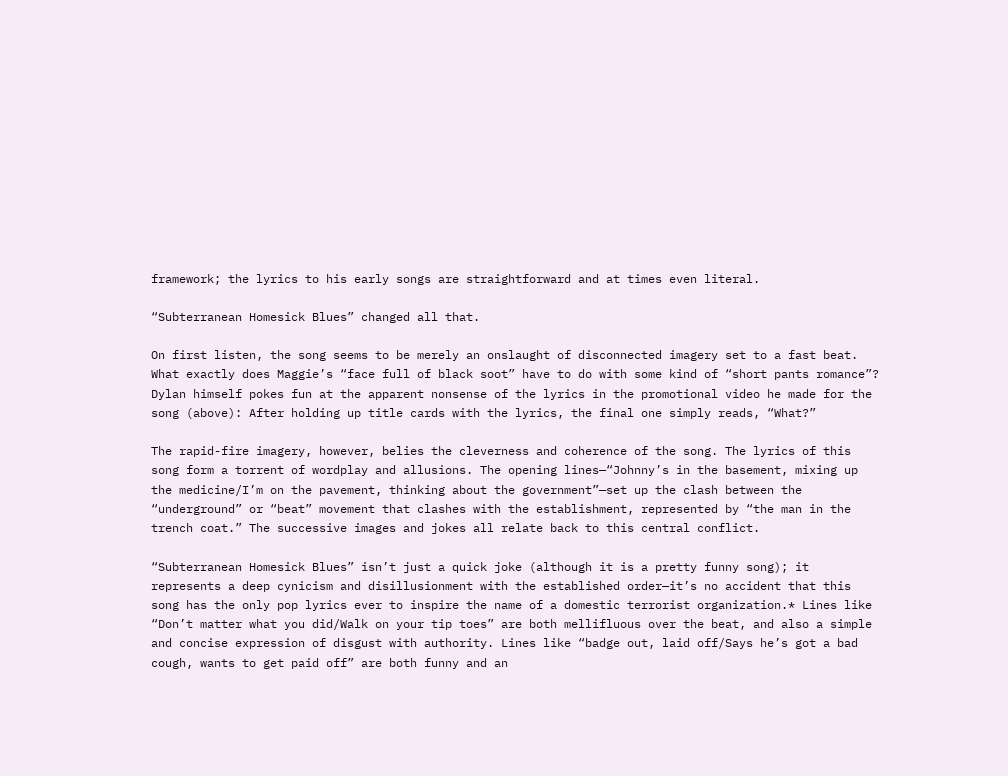framework; the lyrics to his early songs are straightforward and at times even literal.

“Subterranean Homesick Blues” changed all that.

On first listen, the song seems to be merely an onslaught of disconnected imagery set to a fast beat. What exactly does Maggie’s “face full of black soot” have to do with some kind of “short pants romance”? Dylan himself pokes fun at the apparent nonsense of the lyrics in the promotional video he made for the song (above): After holding up title cards with the lyrics, the final one simply reads, “What?”

The rapid-fire imagery, however, belies the cleverness and coherence of the song. The lyrics of this song form a torrent of wordplay and allusions. The opening lines—“Johnny’s in the basement, mixing up the medicine/I’m on the pavement, thinking about the government”—set up the clash between the “underground” or “beat” movement that clashes with the establishment, represented by “the man in the trench coat.” The successive images and jokes all relate back to this central conflict.

“Subterranean Homesick Blues” isn’t just a quick joke (although it is a pretty funny song); it represents a deep cynicism and disillusionment with the established order—it’s no accident that this song has the only pop lyrics ever to inspire the name of a domestic terrorist organization.* Lines like “Don’t matter what you did/Walk on your tip toes” are both mellifluous over the beat, and also a simple and concise expression of disgust with authority. Lines like “badge out, laid off/Says he’s got a bad cough, wants to get paid off” are both funny and an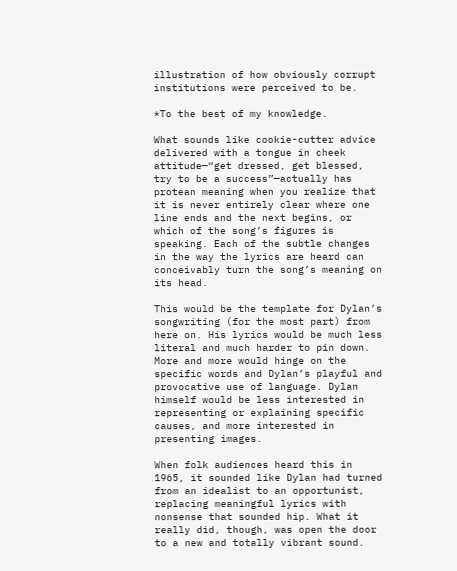illustration of how obviously corrupt institutions were perceived to be.

*To the best of my knowledge.

What sounds like cookie-cutter advice delivered with a tongue in cheek attitude—“get dressed, get blessed, try to be a success”—actually has protean meaning when you realize that it is never entirely clear where one line ends and the next begins, or which of the song’s figures is speaking. Each of the subtle changes in the way the lyrics are heard can conceivably turn the song’s meaning on its head.

This would be the template for Dylan’s songwriting (for the most part) from here on. His lyrics would be much less literal and much harder to pin down. More and more would hinge on the specific words and Dylan’s playful and provocative use of language. Dylan himself would be less interested in representing or explaining specific causes, and more interested in presenting images.

When folk audiences heard this in 1965, it sounded like Dylan had turned from an idealist to an opportunist, replacing meaningful lyrics with nonsense that sounded hip. What it really did, though, was open the door to a new and totally vibrant sound.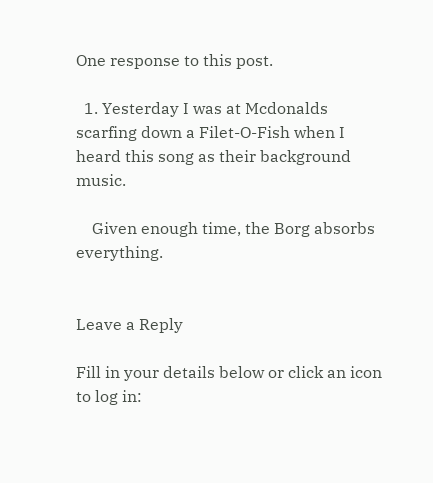One response to this post.

  1. Yesterday I was at Mcdonalds scarfing down a Filet-O-Fish when I heard this song as their background music.

    Given enough time, the Borg absorbs everything.


Leave a Reply

Fill in your details below or click an icon to log in: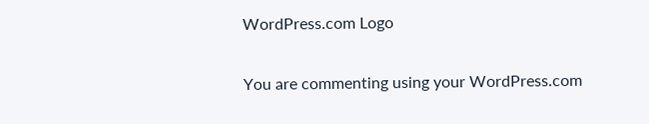WordPress.com Logo

You are commenting using your WordPress.com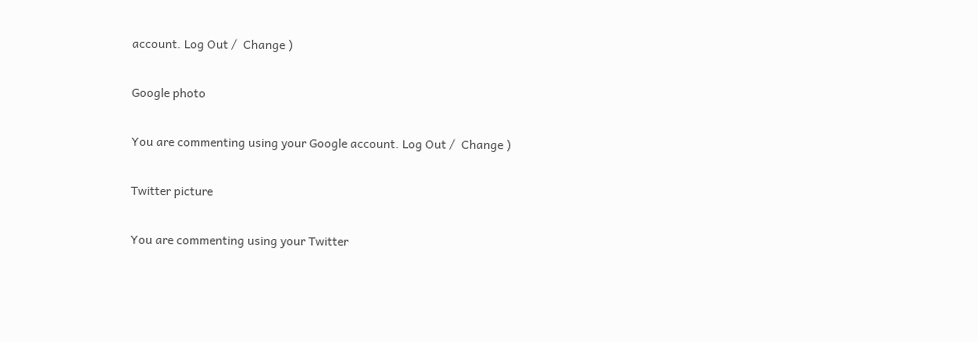account. Log Out /  Change )

Google photo

You are commenting using your Google account. Log Out /  Change )

Twitter picture

You are commenting using your Twitter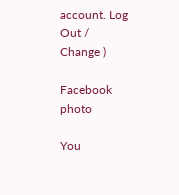account. Log Out /  Change )

Facebook photo

You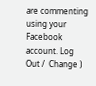are commenting using your Facebook account. Log Out /  Change )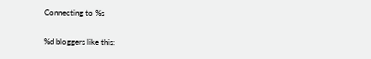Connecting to %s

%d bloggers like this: